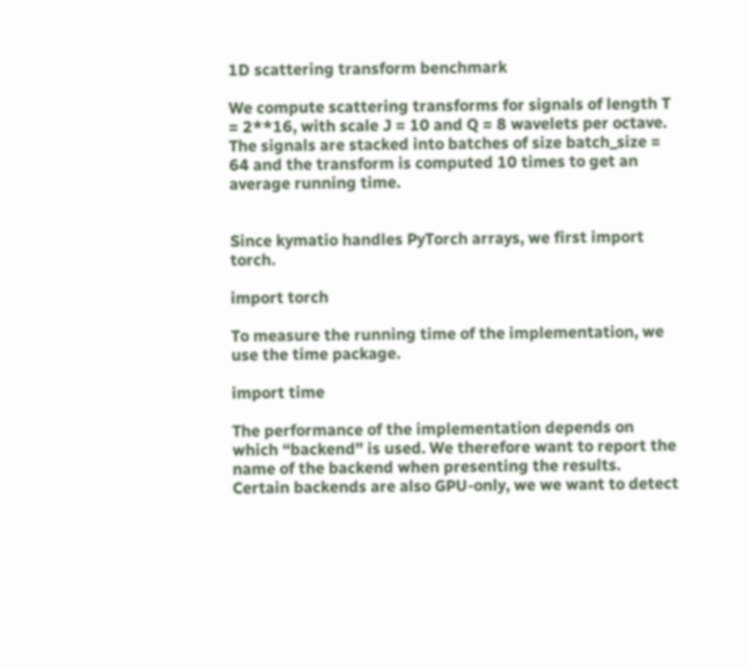1D scattering transform benchmark

We compute scattering transforms for signals of length T = 2**16, with scale J = 10 and Q = 8 wavelets per octave. The signals are stacked into batches of size batch_size = 64 and the transform is computed 10 times to get an average running time.


Since kymatio handles PyTorch arrays, we first import torch.

import torch

To measure the running time of the implementation, we use the time package.

import time

The performance of the implementation depends on which “backend” is used. We therefore want to report the name of the backend when presenting the results. Certain backends are also GPU-only, we we want to detect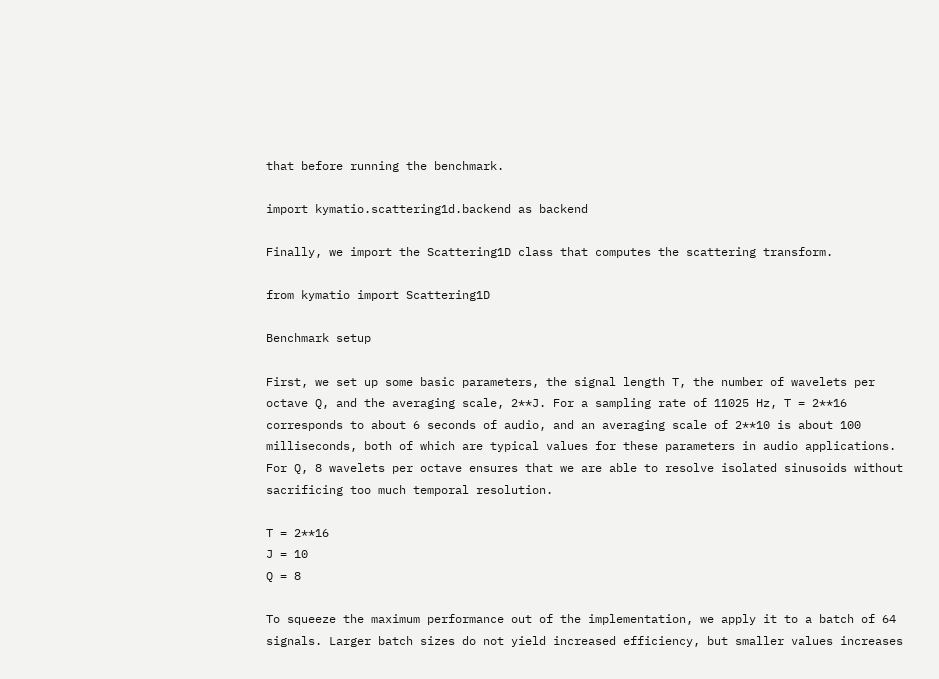that before running the benchmark.

import kymatio.scattering1d.backend as backend

Finally, we import the Scattering1D class that computes the scattering transform.

from kymatio import Scattering1D

Benchmark setup

First, we set up some basic parameters, the signal length T, the number of wavelets per octave Q, and the averaging scale, 2**J. For a sampling rate of 11025 Hz, T = 2**16 corresponds to about 6 seconds of audio, and an averaging scale of 2**10 is about 100 milliseconds, both of which are typical values for these parameters in audio applications. For Q, 8 wavelets per octave ensures that we are able to resolve isolated sinusoids without sacrificing too much temporal resolution.

T = 2**16
J = 10
Q = 8

To squeeze the maximum performance out of the implementation, we apply it to a batch of 64 signals. Larger batch sizes do not yield increased efficiency, but smaller values increases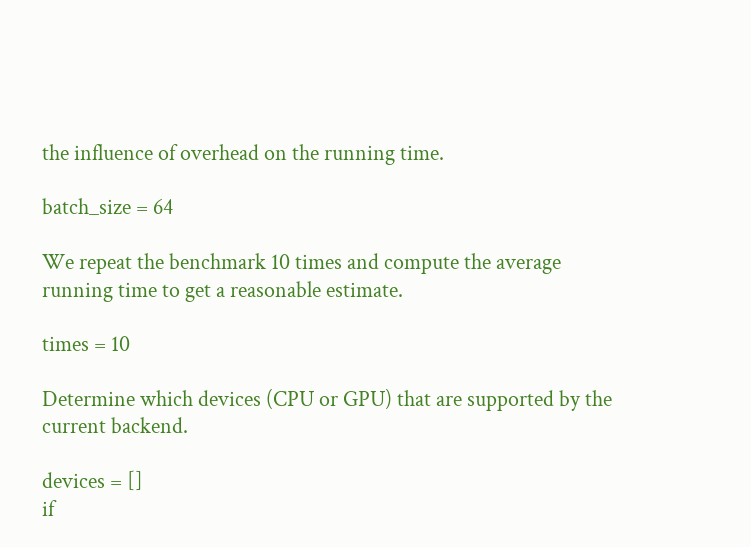the influence of overhead on the running time.

batch_size = 64

We repeat the benchmark 10 times and compute the average running time to get a reasonable estimate.

times = 10

Determine which devices (CPU or GPU) that are supported by the current backend.

devices = []
if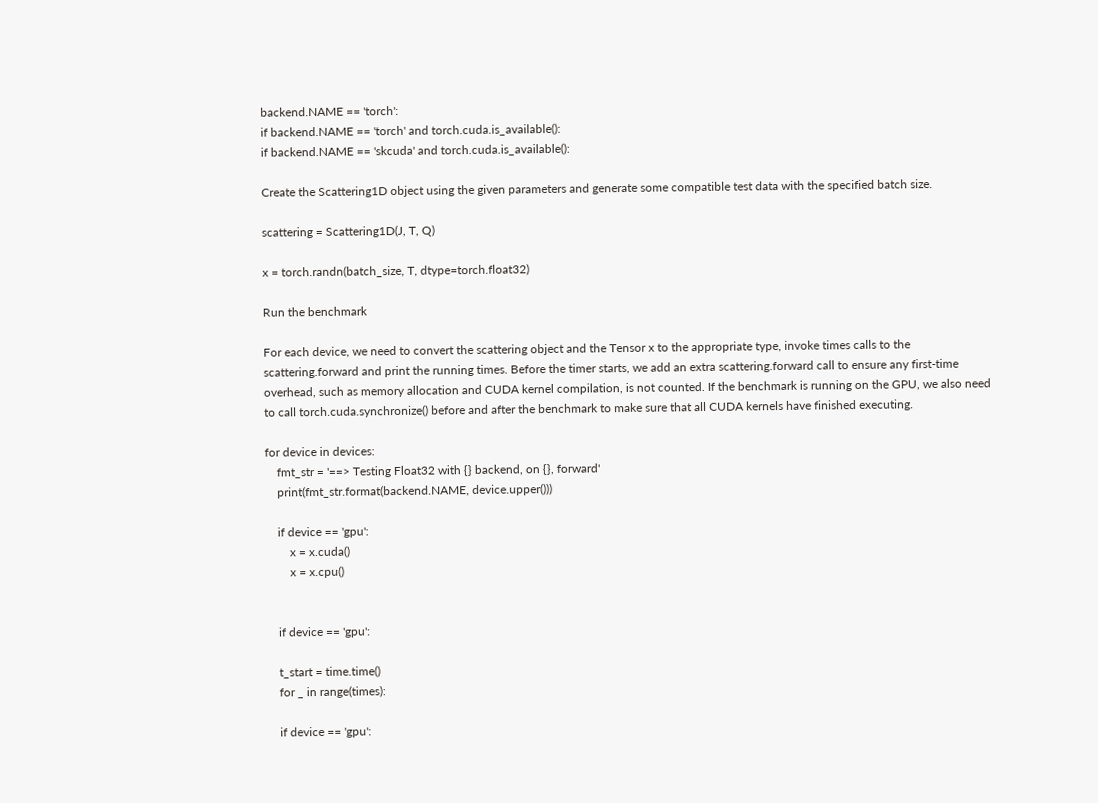backend.NAME == 'torch':
if backend.NAME == 'torch' and torch.cuda.is_available():
if backend.NAME == 'skcuda' and torch.cuda.is_available():

Create the Scattering1D object using the given parameters and generate some compatible test data with the specified batch size.

scattering = Scattering1D(J, T, Q)

x = torch.randn(batch_size, T, dtype=torch.float32)

Run the benchmark

For each device, we need to convert the scattering object and the Tensor x to the appropriate type, invoke times calls to the scattering.forward and print the running times. Before the timer starts, we add an extra scattering.forward call to ensure any first-time overhead, such as memory allocation and CUDA kernel compilation, is not counted. If the benchmark is running on the GPU, we also need to call torch.cuda.synchronize() before and after the benchmark to make sure that all CUDA kernels have finished executing.

for device in devices:
    fmt_str = '==> Testing Float32 with {} backend, on {}, forward'
    print(fmt_str.format(backend.NAME, device.upper()))

    if device == 'gpu':
        x = x.cuda()
        x = x.cpu()


    if device == 'gpu':

    t_start = time.time()
    for _ in range(times):

    if device == 'gpu':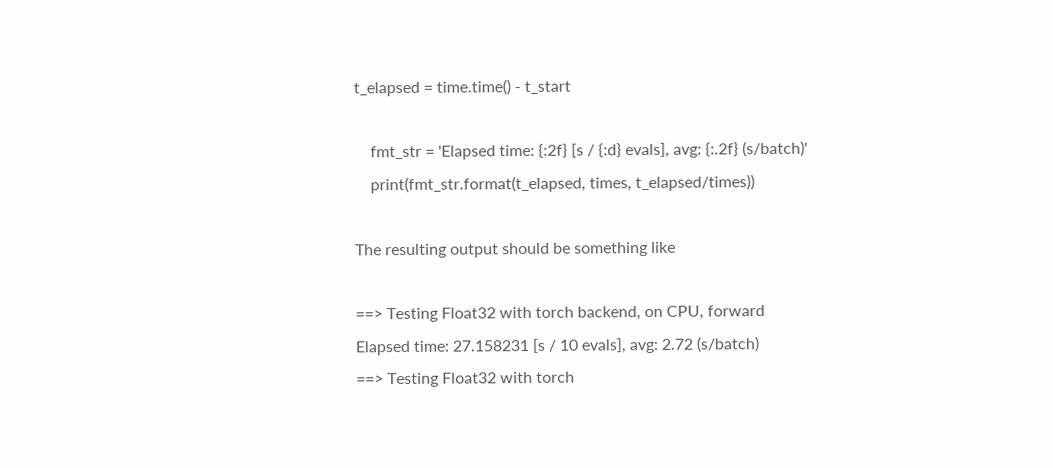t_elapsed = time.time() - t_start

    fmt_str = 'Elapsed time: {:2f} [s / {:d} evals], avg: {:.2f} (s/batch)'
    print(fmt_str.format(t_elapsed, times, t_elapsed/times))

The resulting output should be something like

==> Testing Float32 with torch backend, on CPU, forward
Elapsed time: 27.158231 [s / 10 evals], avg: 2.72 (s/batch)
==> Testing Float32 with torch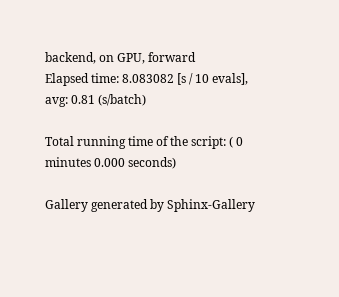backend, on GPU, forward
Elapsed time: 8.083082 [s / 10 evals], avg: 0.81 (s/batch)

Total running time of the script: ( 0 minutes 0.000 seconds)

Gallery generated by Sphinx-Gallery